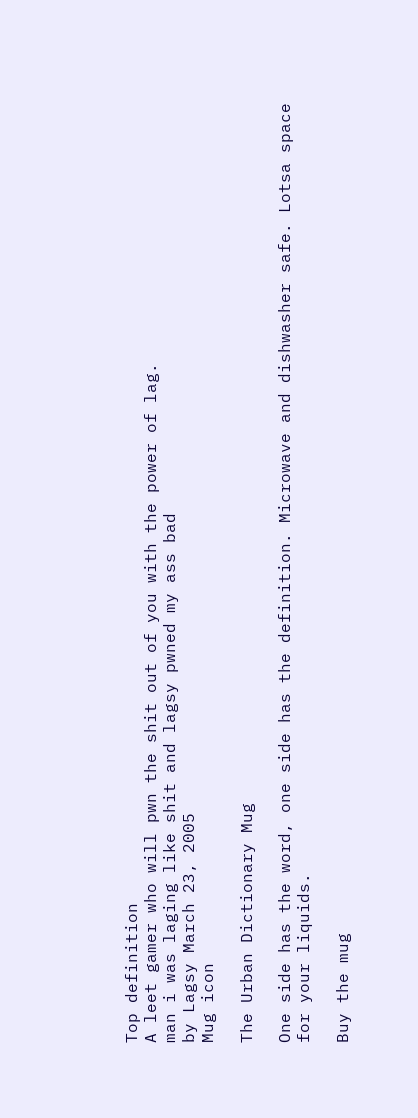Top definition
A leet gamer who will pwn the shit out of you with the power of lag.
man i was laging like shit and lagsy pwned my ass bad
by Lagsy March 23, 2005
Mug icon

The Urban Dictionary Mug

One side has the word, one side has the definition. Microwave and dishwasher safe. Lotsa space for your liquids.

Buy the mug